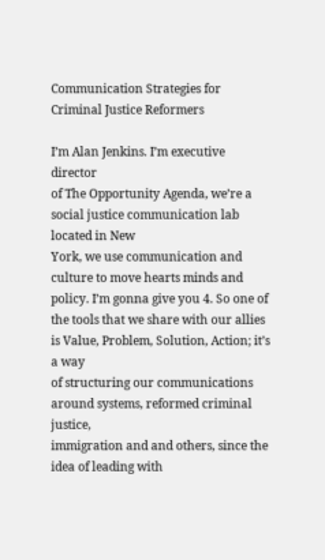Communication Strategies for Criminal Justice Reformers

I’m Alan Jenkins. I’m executive director
of The Opportunity Agenda, we’re a social justice communication lab located in New
York, we use communication and culture to move hearts minds and policy. I’m gonna give you 4. So one of
the tools that we share with our allies is Value, Problem, Solution, Action; it’s a way
of structuring our communications around systems, reformed criminal justice,
immigration and and others, since the idea of leading with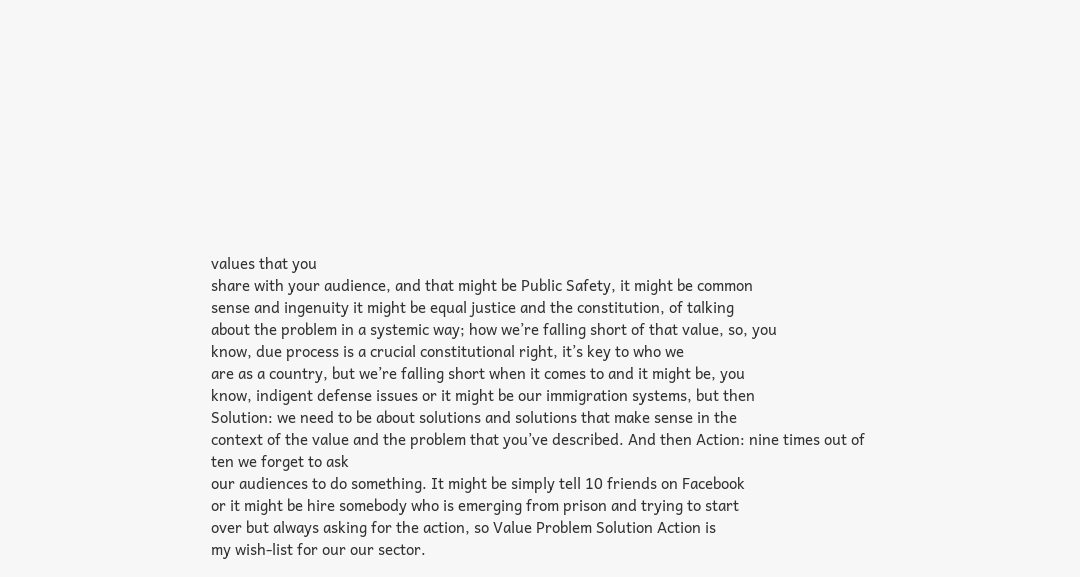values that you
share with your audience, and that might be Public Safety, it might be common
sense and ingenuity it might be equal justice and the constitution, of talking
about the problem in a systemic way; how we’re falling short of that value, so, you
know, due process is a crucial constitutional right, it’s key to who we
are as a country, but we’re falling short when it comes to and it might be, you
know, indigent defense issues or it might be our immigration systems, but then
Solution: we need to be about solutions and solutions that make sense in the
context of the value and the problem that you’ve described. And then Action: nine times out of ten we forget to ask
our audiences to do something. It might be simply tell 10 friends on Facebook
or it might be hire somebody who is emerging from prison and trying to start
over but always asking for the action, so Value Problem Solution Action is
my wish-list for our our sector.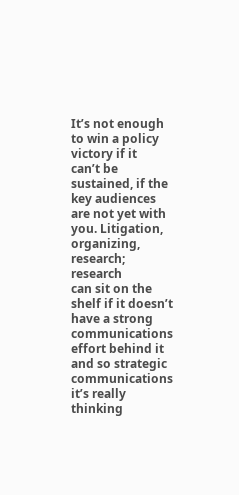It’s not enough to win a policy victory if it
can’t be sustained, if the key audiences are not yet with you. Litigation, organizing, research; research
can sit on the shelf if it doesn’t have a strong communications effort behind it
and so strategic communications it’s really thinking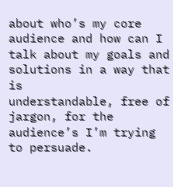about who’s my core
audience and how can I talk about my goals and solutions in a way that is
understandable, free of jargon, for the audience’s I’m trying to persuade.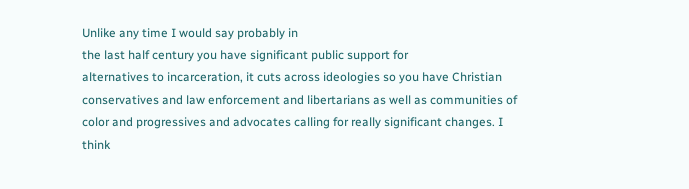Unlike any time I would say probably in
the last half century you have significant public support for
alternatives to incarceration, it cuts across ideologies so you have Christian
conservatives and law enforcement and libertarians as well as communities of
color and progressives and advocates calling for really significant changes. I
think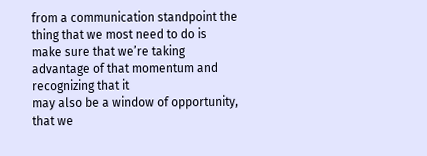from a communication standpoint the thing that we most need to do is
make sure that we’re taking advantage of that momentum and recognizing that it
may also be a window of opportunity, that we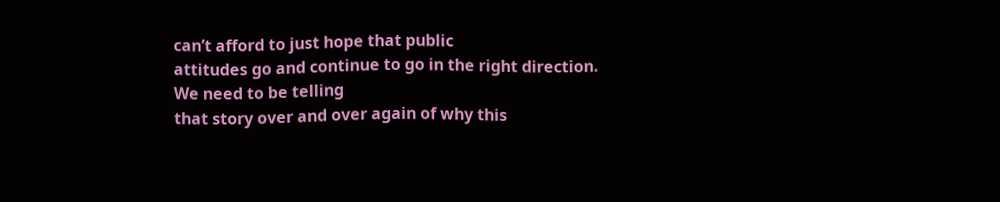can’t afford to just hope that public
attitudes go and continue to go in the right direction. We need to be telling
that story over and over again of why this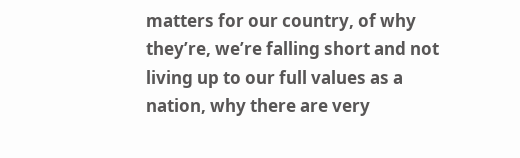matters for our country, of why
they’re, we’re falling short and not living up to our full values as a
nation, why there are very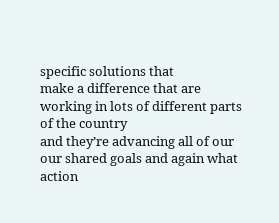specific solutions that
make a difference that are working in lots of different parts of the country
and they’re advancing all of our our shared goals and again what action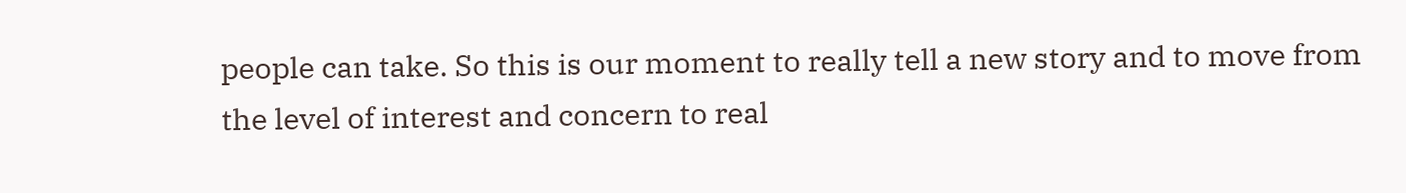people can take. So this is our moment to really tell a new story and to move from
the level of interest and concern to real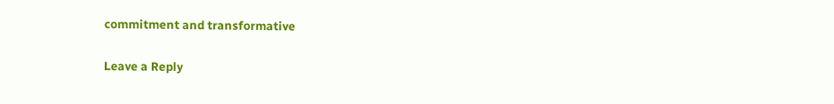commitment and transformative

Leave a Reply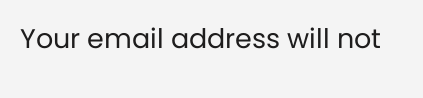Your email address will not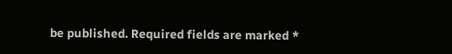be published. Required fields are marked *